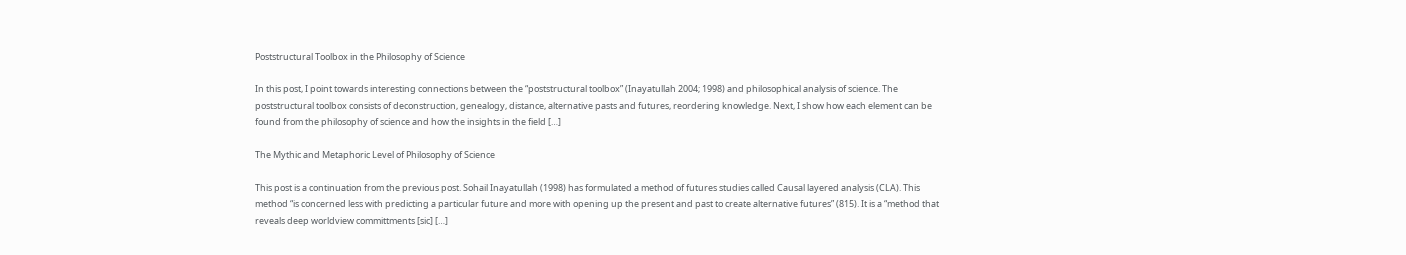Poststructural Toolbox in the Philosophy of Science

In this post, I point towards interesting connections between the “poststructural toolbox” (Inayatullah 2004; 1998) and philosophical analysis of science. The poststructural toolbox consists of deconstruction, genealogy, distance, alternative pasts and futures, reordering knowledge. Next, I show how each element can be found from the philosophy of science and how the insights in the field […]

The Mythic and Metaphoric Level of Philosophy of Science

This post is a continuation from the previous post. Sohail Inayatullah (1998) has formulated a method of futures studies called Causal layered analysis (CLA). This method “is concerned less with predicting a particular future and more with opening up the present and past to create alternative futures” (815). It is a “method that reveals deep worldview committments [sic] […]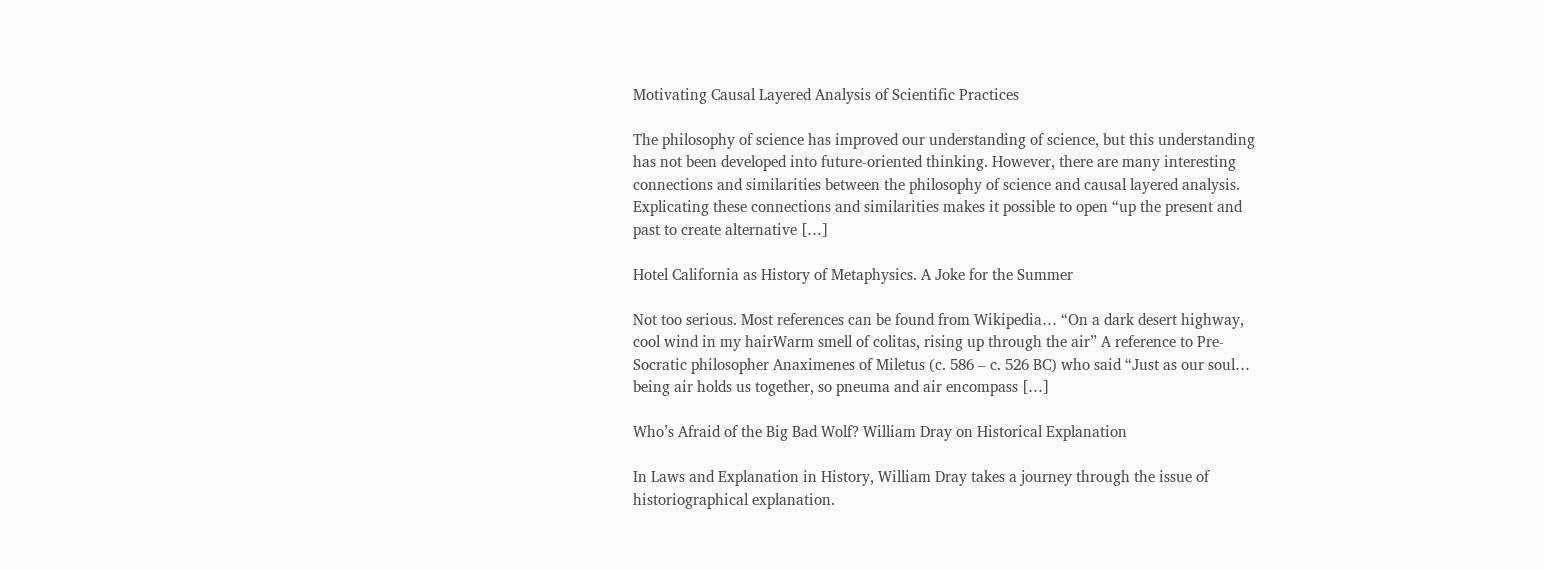Motivating Causal Layered Analysis of Scientific Practices

The philosophy of science has improved our understanding of science, but this understanding has not been developed into future-oriented thinking. However, there are many interesting connections and similarities between the philosophy of science and causal layered analysis. Explicating these connections and similarities makes it possible to open “up the present and past to create alternative […]

Hotel California as History of Metaphysics. A Joke for the Summer

Not too serious. Most references can be found from Wikipedia… “On a dark desert highway, cool wind in my hairWarm smell of colitas, rising up through the air” A reference to Pre-Socratic philosopher Anaximenes of Miletus (c. 586 – c. 526 BC) who said “Just as our soul… being air holds us together, so pneuma and air encompass […]

Who’s Afraid of the Big Bad Wolf? William Dray on Historical Explanation

In Laws and Explanation in History, William Dray takes a journey through the issue of historiographical explanation.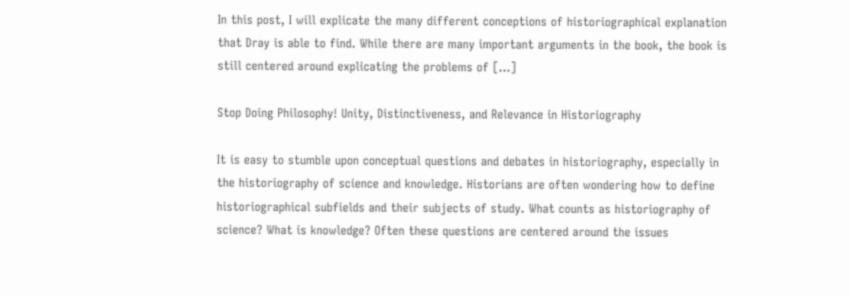In this post, I will explicate the many different conceptions of historiographical explanation that Dray is able to find. While there are many important arguments in the book, the book is still centered around explicating the problems of […]

Stop Doing Philosophy! Unity, Distinctiveness, and Relevance in Historiography

It is easy to stumble upon conceptual questions and debates in historiography, especially in the historiography of science and knowledge. Historians are often wondering how to define historiographical subfields and their subjects of study. What counts as historiography of science? What is knowledge? Often these questions are centered around the issues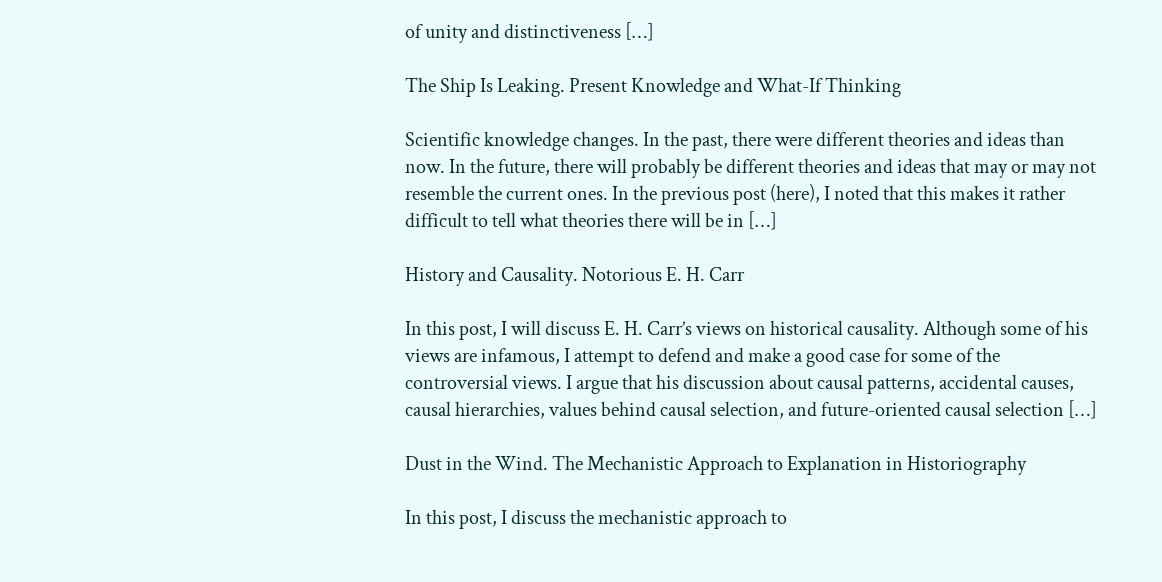of unity and distinctiveness […]

The Ship Is Leaking. Present Knowledge and What-If Thinking

Scientific knowledge changes. In the past, there were different theories and ideas than now. In the future, there will probably be different theories and ideas that may or may not resemble the current ones. In the previous post (here), I noted that this makes it rather difficult to tell what theories there will be in […]

History and Causality. Notorious E. H. Carr

In this post, I will discuss E. H. Carr’s views on historical causality. Although some of his views are infamous, I attempt to defend and make a good case for some of the controversial views. I argue that his discussion about causal patterns, accidental causes, causal hierarchies, values behind causal selection, and future-oriented causal selection […]

Dust in the Wind. The Mechanistic Approach to Explanation in Historiography

In this post, I discuss the mechanistic approach to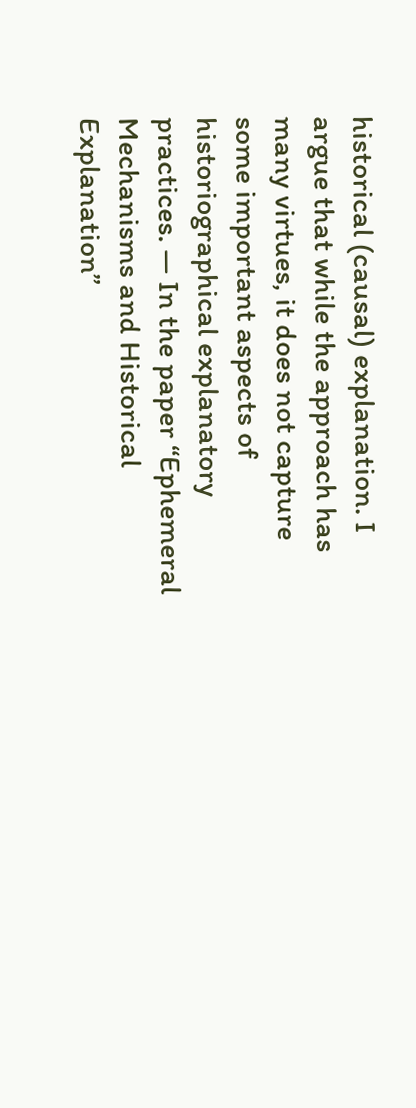historical (causal) explanation. I argue that while the approach has many virtues, it does not capture some important aspects of historiographical explanatory practices. — In the paper “Ephemeral Mechanisms and Historical Explanation”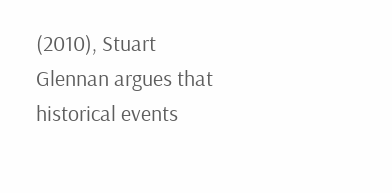(2010), Stuart Glennan argues that historical events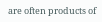are often products of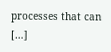processes that can […]